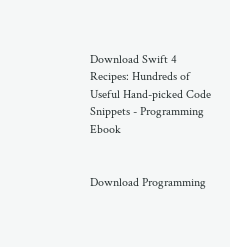Download Swift 4 Recipes: Hundreds of Useful Hand-picked Code Snippets - Programming Ebook


Download Programming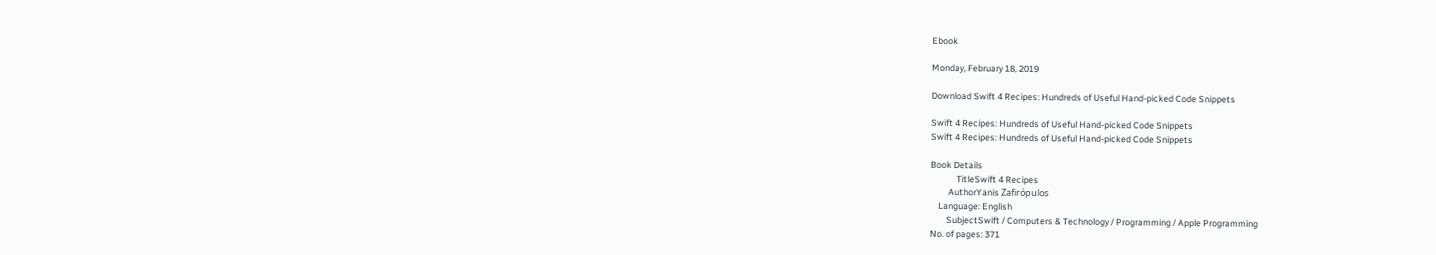Ebook

Monday, February 18, 2019

Download Swift 4 Recipes: Hundreds of Useful Hand-picked Code Snippets

Swift 4 Recipes: Hundreds of Useful Hand-picked Code Snippets
Swift 4 Recipes: Hundreds of Useful Hand-picked Code Snippets

Book Details
             TitleSwift 4 Recipes
         AuthorYanis Zafirópulos
    Language: English
        SubjectSwift / Computers & Technology / Programming / Apple Programming
No. of pages: 371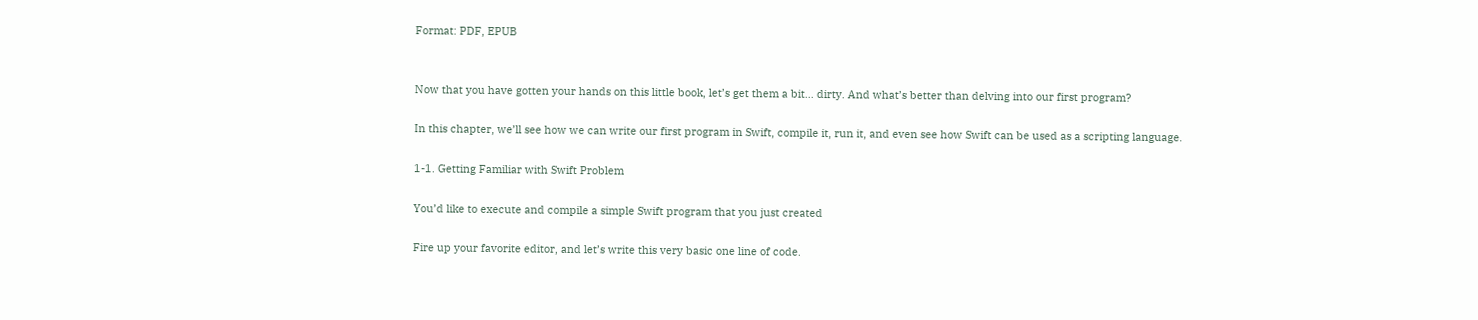Format: PDF, EPUB


Now that you have gotten your hands on this little book, let’s get them a bit... dirty. And what’s better than delving into our first program?

In this chapter, we’ll see how we can write our first program in Swift, compile it, run it, and even see how Swift can be used as a scripting language.

1-1. Getting Familiar with Swift Problem

You’d like to execute and compile a simple Swift program that you just created

Fire up your favorite editor, and let’s write this very basic one line of code.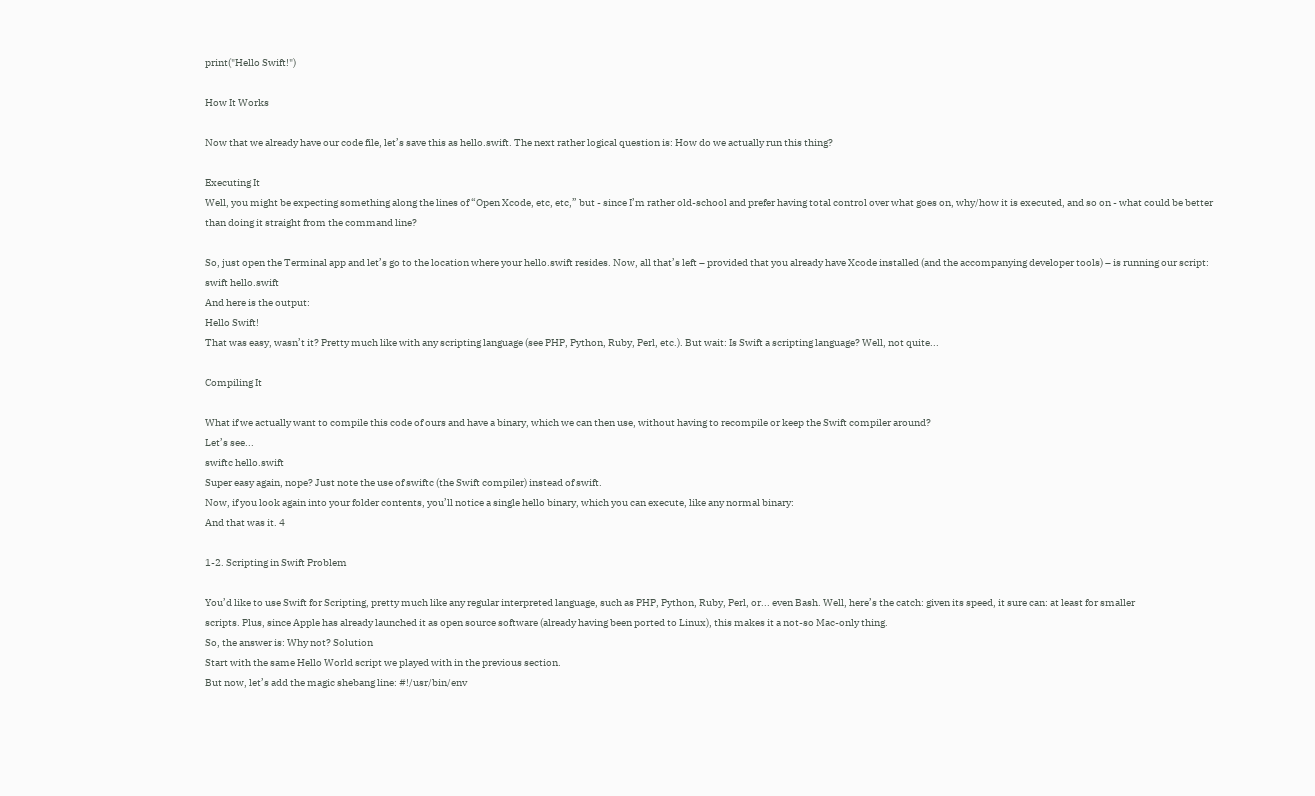print("Hello Swift!")

How It Works

Now that we already have our code file, let’s save this as hello.swift. The next rather logical question is: How do we actually run this thing?

Executing It
Well, you might be expecting something along the lines of “Open Xcode, etc, etc,” but - since I’m rather old-school and prefer having total control over what goes on, why/how it is executed, and so on - what could be better than doing it straight from the command line?

So, just open the Terminal app and let’s go to the location where your hello.swift resides. Now, all that’s left – provided that you already have Xcode installed (and the accompanying developer tools) – is running our script:
swift hello.swift
And here is the output:
Hello Swift!
That was easy, wasn’t it? Pretty much like with any scripting language (see PHP, Python, Ruby, Perl, etc.). But wait: Is Swift a scripting language? Well, not quite...

Compiling It

What if we actually want to compile this code of ours and have a binary, which we can then use, without having to recompile or keep the Swift compiler around?
Let’s see...
swiftc hello.swift
Super easy again, nope? Just note the use of swiftc (the Swift compiler) instead of swift.
Now, if you look again into your folder contents, you’ll notice a single hello binary, which you can execute, like any normal binary:
And that was it. 4

1-2. Scripting in Swift Problem

You’d like to use Swift for Scripting, pretty much like any regular interpreted language, such as PHP, Python, Ruby, Perl, or... even Bash. Well, here’s the catch: given its speed, it sure can: at least for smaller
scripts. Plus, since Apple has already launched it as open source software (already having been ported to Linux), this makes it a not-so Mac-only thing.
So, the answer is: Why not? Solution
Start with the same Hello World script we played with in the previous section.
But now, let’s add the magic shebang line: #!/usr/bin/env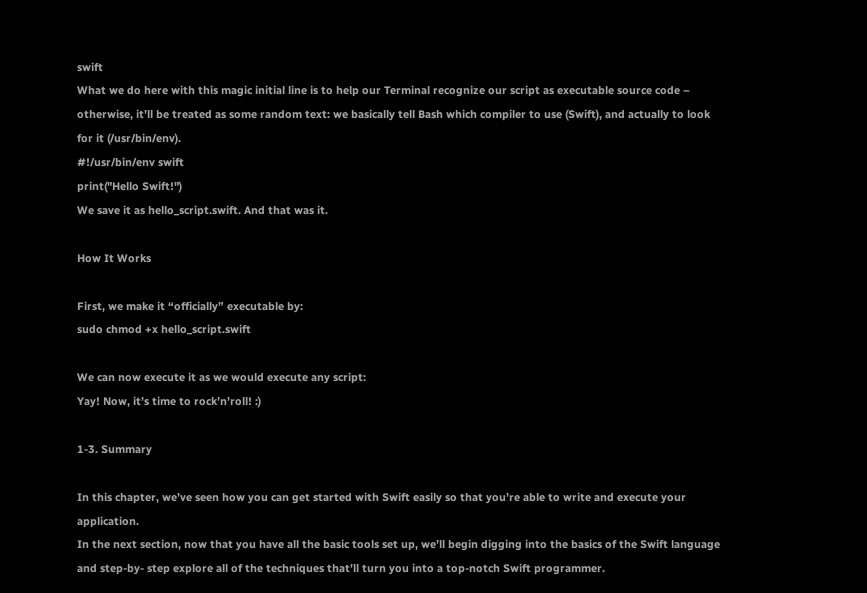swift
What we do here with this magic initial line is to help our Terminal recognize our script as executable source code – otherwise, it’ll be treated as some random text: we basically tell Bash which compiler to use (Swift), and actually to look for it (/usr/bin/env).
#!/usr/bin/env swift
print("Hello Swift!")
We save it as hello_script.swift. And that was it.

How It Works

First, we make it “officially” executable by:
sudo chmod +x hello_script.swift

We can now execute it as we would execute any script:
Yay! Now, it’s time to rock’n’roll! :)

1-3. Summary

In this chapter, we’ve seen how you can get started with Swift easily so that you’re able to write and execute your application.
In the next section, now that you have all the basic tools set up, we’ll begin digging into the basics of the Swift language and step-by- step explore all of the techniques that’ll turn you into a top-notch Swift programmer.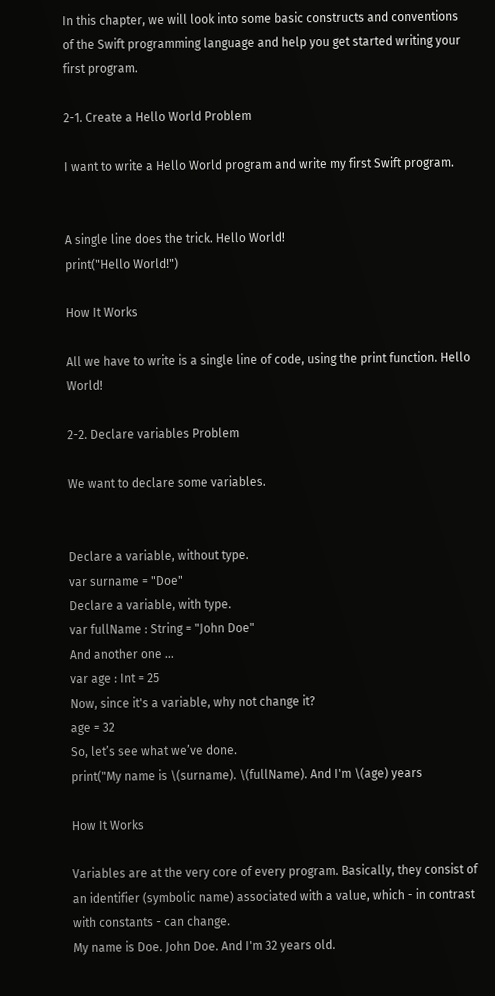In this chapter, we will look into some basic constructs and conventions of the Swift programming language and help you get started writing your first program.

2-1. Create a Hello World Problem

I want to write a Hello World program and write my first Swift program.


A single line does the trick. Hello World!
print("Hello World!")

How It Works

All we have to write is a single line of code, using the print function. Hello World!

2-2. Declare variables Problem

We want to declare some variables.


Declare a variable, without type.
var surname = "Doe"
Declare a variable, with type.
var fullName : String = "John Doe"
And another one ...
var age : Int = 25
Now, since it's a variable, why not change it?
age = 32
So, let’s see what we’ve done.
print("My name is \(surname). \(fullName). And I'm \(age) years

How It Works

Variables are at the very core of every program. Basically, they consist of an identifier (symbolic name) associated with a value, which - in contrast with constants - can change.
My name is Doe. John Doe. And I'm 32 years old.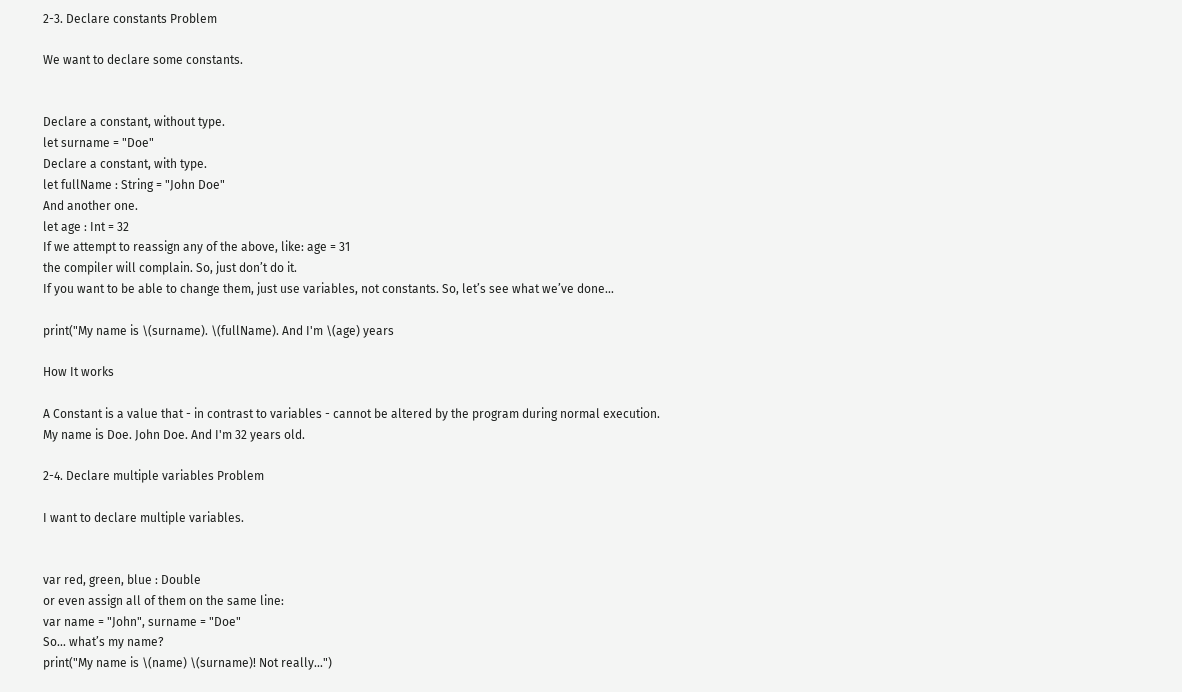2-3. Declare constants Problem

We want to declare some constants.


Declare a constant, without type.
let surname = "Doe"
Declare a constant, with type.
let fullName : String = "John Doe"
And another one.
let age : Int = 32
If we attempt to reassign any of the above, like: age = 31
the compiler will complain. So, just don’t do it.
If you want to be able to change them, just use variables, not constants. So, let’s see what we’ve done...

print("My name is \(surname). \(fullName). And I'm \(age) years

How It works

A Constant is a value that - in contrast to variables - cannot be altered by the program during normal execution.
My name is Doe. John Doe. And I'm 32 years old.

2-4. Declare multiple variables Problem

I want to declare multiple variables.


var red, green, blue : Double
or even assign all of them on the same line:
var name = "John", surname = "Doe"
So... what’s my name?
print("My name is \(name) \(surname)! Not really...")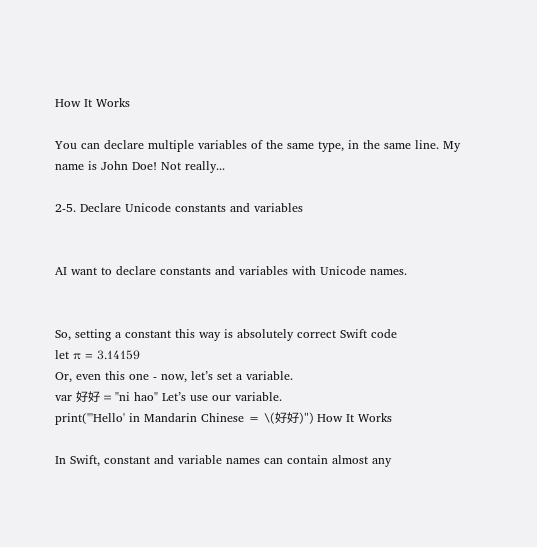How It Works

You can declare multiple variables of the same type, in the same line. My name is John Doe! Not really...

2-5. Declare Unicode constants and variables


AI want to declare constants and variables with Unicode names.


So, setting a constant this way is absolutely correct Swift code
let π = 3.14159
Or, even this one - now, let’s set a variable.
var 好好 = "ni hao" Let’s use our variable.
print("'Hello' in Mandarin Chinese = \(好好)") How It Works

In Swift, constant and variable names can contain almost any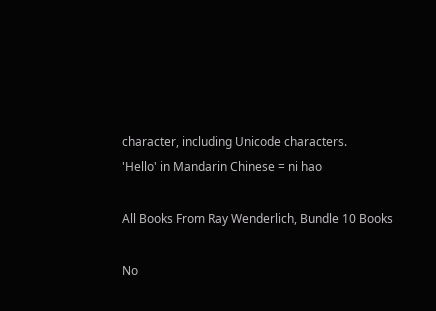character, including Unicode characters.
'Hello' in Mandarin Chinese = ni hao

All Books From Ray Wenderlich, Bundle 10 Books

No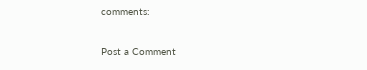comments:

Post a Comment